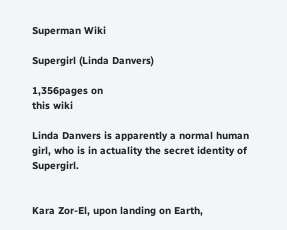Superman Wiki

Supergirl (Linda Danvers)

1,356pages on
this wiki

Linda Danvers is apparently a normal human girl, who is in actuality the secret identity of Supergirl.


Kara Zor-El, upon landing on Earth,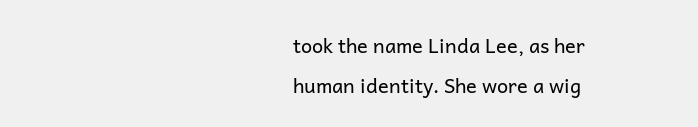took the name Linda Lee, as her human identity. She wore a wig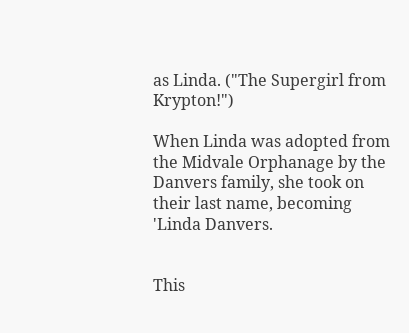as Linda. ("The Supergirl from Krypton!")

When Linda was adopted from the Midvale Orphanage by the Danvers family, she took on their last name, becoming 'Linda Danvers.


This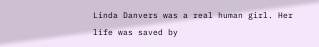Linda Danvers was a real human girl. Her life was saved by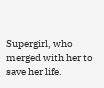Supergirl, who merged with her to save her life.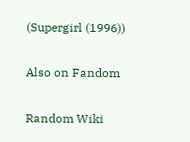(Supergirl (1996))

Also on Fandom

Random Wiki